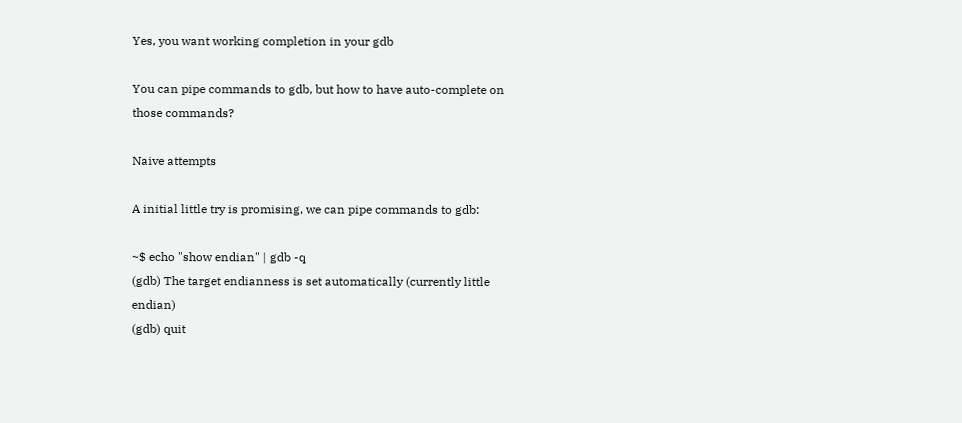Yes, you want working completion in your gdb

You can pipe commands to gdb, but how to have auto-complete on those commands?

Naive attempts

A initial little try is promising, we can pipe commands to gdb:

~$ echo "show endian" | gdb -q
(gdb) The target endianness is set automatically (currently little endian)
(gdb) quit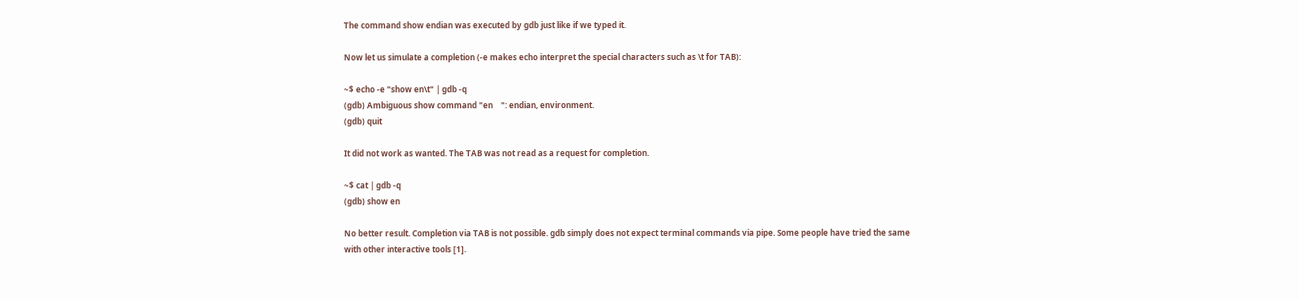The command show endian was executed by gdb just like if we typed it.

Now let us simulate a completion (-e makes echo interpret the special characters such as \t for TAB):

~$ echo -e "show en\t" | gdb -q
(gdb) Ambiguous show command "en    ": endian, environment.
(gdb) quit

It did not work as wanted. The TAB was not read as a request for completion.

~$ cat | gdb -q
(gdb) show en

No better result. Completion via TAB is not possible. gdb simply does not expect terminal commands via pipe. Some people have tried the same with other interactive tools [1].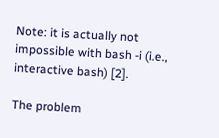Note: it is actually not impossible with bash -i (i.e., interactive bash) [2].

The problem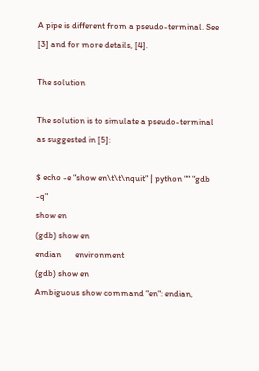A pipe is different from a pseudo-terminal. See [3] and for more details, [4].

The solution

The solution is to simulate a pseudo-terminal as suggested in [5]:

$ echo -e "show en\t\t\nquit" | python "" "gdb -q"
show en
(gdb) show en
endian       environment
(gdb) show en
Ambiguous show command "en": endian,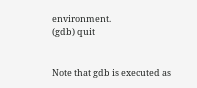environment.
(gdb) quit


Note that gdb is executed as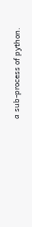a sub-process of python.